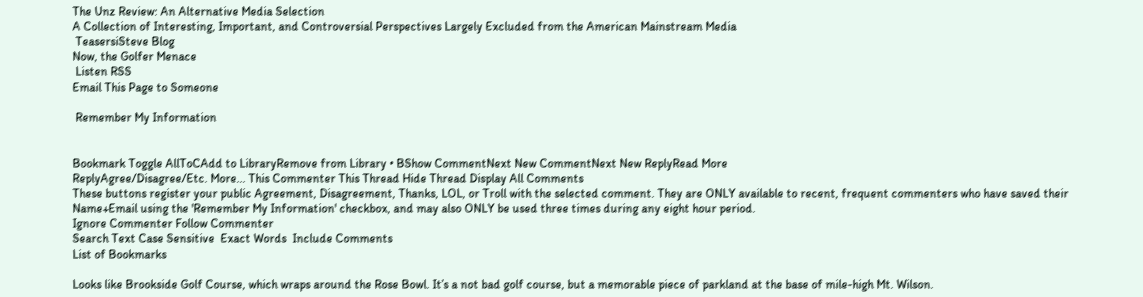The Unz Review: An Alternative Media Selection
A Collection of Interesting, Important, and Controversial Perspectives Largely Excluded from the American Mainstream Media
 TeasersiSteve Blog
Now, the Golfer Menace
 Listen RSS
Email This Page to Someone

 Remember My Information


Bookmark Toggle AllToCAdd to LibraryRemove from Library • BShow CommentNext New CommentNext New ReplyRead More
ReplyAgree/Disagree/Etc. More... This Commenter This Thread Hide Thread Display All Comments
These buttons register your public Agreement, Disagreement, Thanks, LOL, or Troll with the selected comment. They are ONLY available to recent, frequent commenters who have saved their Name+Email using the 'Remember My Information' checkbox, and may also ONLY be used three times during any eight hour period.
Ignore Commenter Follow Commenter
Search Text Case Sensitive  Exact Words  Include Comments
List of Bookmarks

Looks like Brookside Golf Course, which wraps around the Rose Bowl. It’s a not bad golf course, but a memorable piece of parkland at the base of mile-high Mt. Wilson.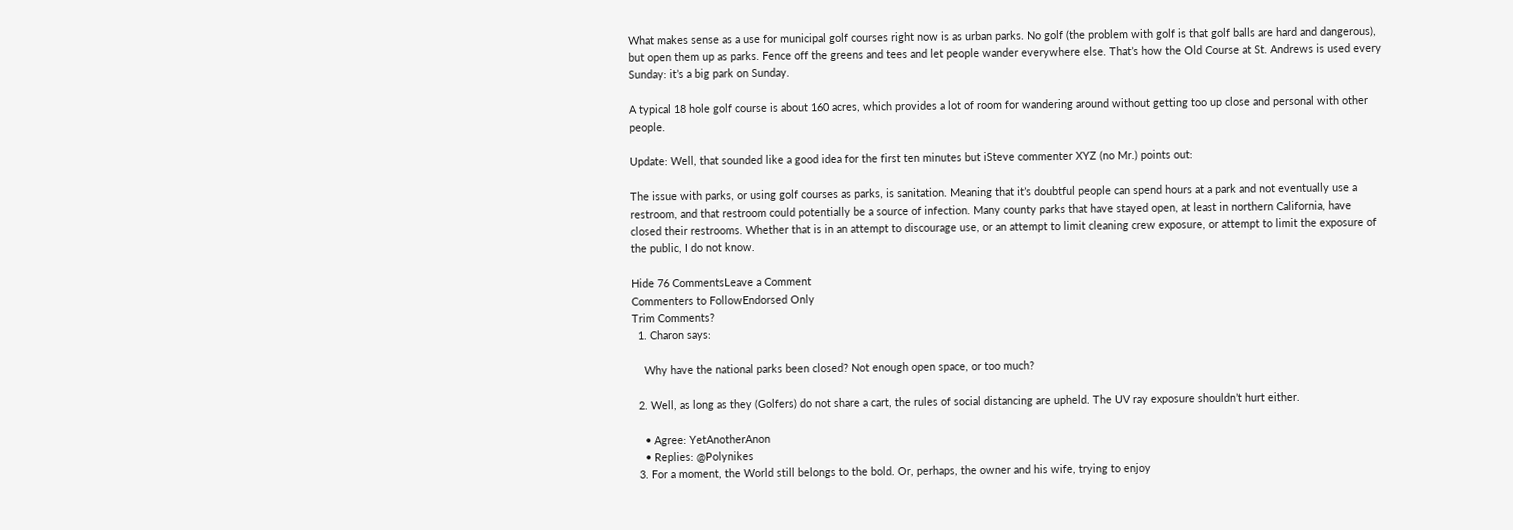What makes sense as a use for municipal golf courses right now is as urban parks. No golf (the problem with golf is that golf balls are hard and dangerous), but open them up as parks. Fence off the greens and tees and let people wander everywhere else. That’s how the Old Course at St. Andrews is used every Sunday: it’s a big park on Sunday.

A typical 18 hole golf course is about 160 acres, which provides a lot of room for wandering around without getting too up close and personal with other people.

Update: Well, that sounded like a good idea for the first ten minutes but iSteve commenter XYZ (no Mr.) points out:

The issue with parks, or using golf courses as parks, is sanitation. Meaning that it’s doubtful people can spend hours at a park and not eventually use a restroom, and that restroom could potentially be a source of infection. Many county parks that have stayed open, at least in northern California, have closed their restrooms. Whether that is in an attempt to discourage use, or an attempt to limit cleaning crew exposure, or attempt to limit the exposure of the public, I do not know.

Hide 76 CommentsLeave a Comment
Commenters to FollowEndorsed Only
Trim Comments?
  1. Charon says:

    Why have the national parks been closed? Not enough open space, or too much?

  2. Well, as long as they (Golfers) do not share a cart, the rules of social distancing are upheld. The UV ray exposure shouldn’t hurt either.

    • Agree: YetAnotherAnon
    • Replies: @Polynikes
  3. For a moment, the World still belongs to the bold. Or, perhaps, the owner and his wife, trying to enjoy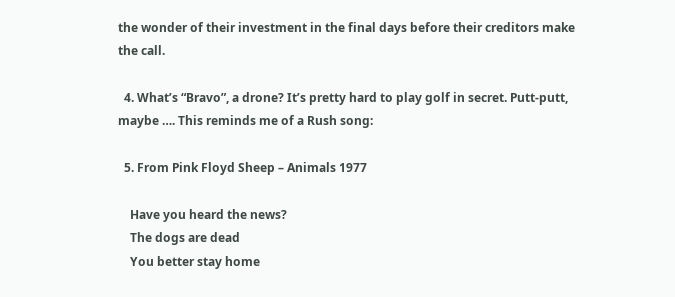the wonder of their investment in the final days before their creditors make the call.

  4. What’s “Bravo”, a drone? It’s pretty hard to play golf in secret. Putt-putt, maybe …. This reminds me of a Rush song:

  5. From Pink Floyd Sheep – Animals 1977

    Have you heard the news?
    The dogs are dead
    You better stay home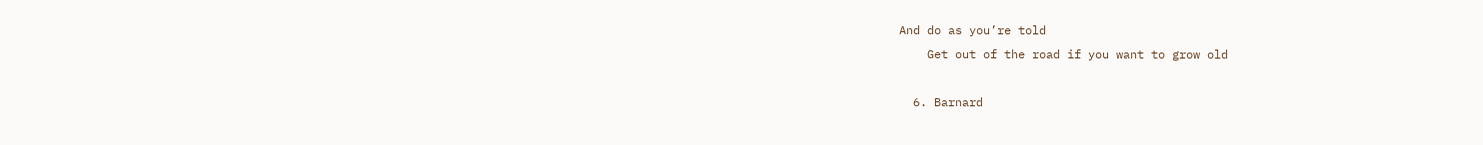And do as you’re told
    Get out of the road if you want to grow old

  6. Barnard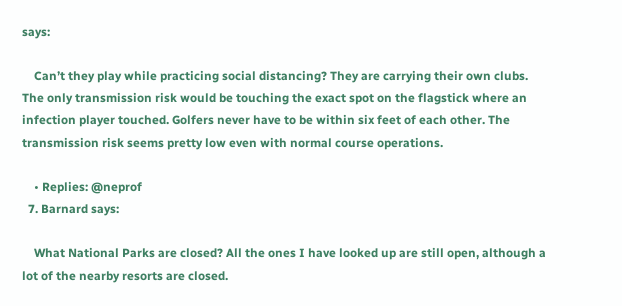says:

    Can’t they play while practicing social distancing? They are carrying their own clubs. The only transmission risk would be touching the exact spot on the flagstick where an infection player touched. Golfers never have to be within six feet of each other. The transmission risk seems pretty low even with normal course operations.

    • Replies: @neprof
  7. Barnard says:

    What National Parks are closed? All the ones I have looked up are still open, although a lot of the nearby resorts are closed.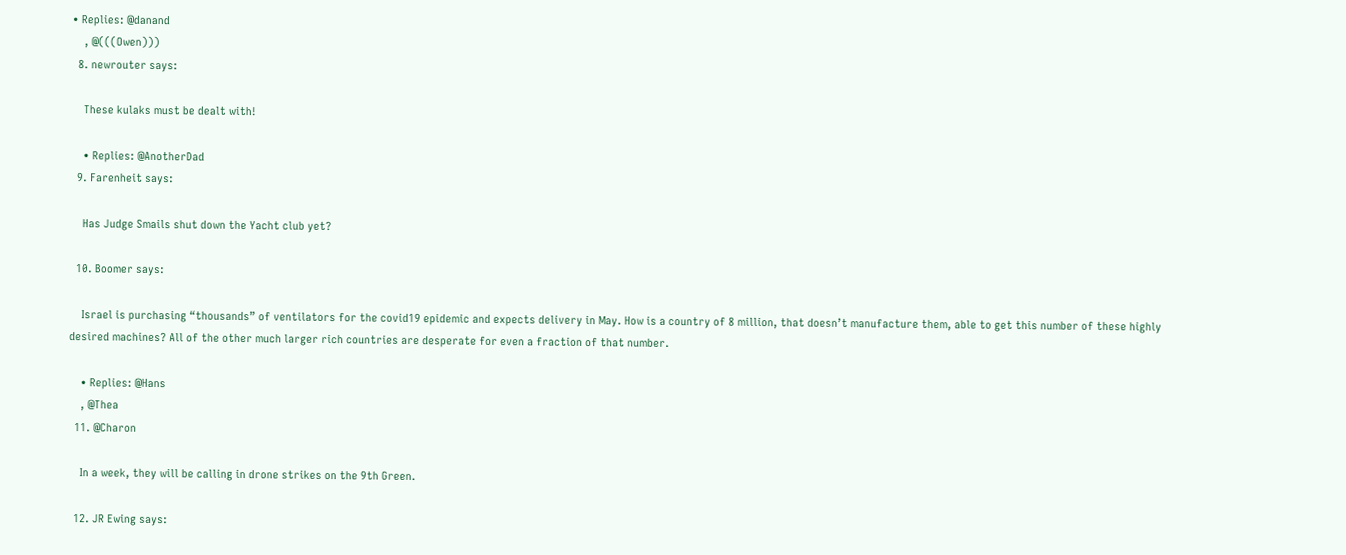• Replies: @danand
    , @(((Owen)))
  8. newrouter says:

    These kulaks must be dealt with!

    • Replies: @AnotherDad
  9. Farenheit says:

    Has Judge Smails shut down the Yacht club yet?

  10. Boomer says:

    Israel is purchasing “thousands” of ventilators for the covid19 epidemic and expects delivery in May. How is a country of 8 million, that doesn’t manufacture them, able to get this number of these highly desired machines? All of the other much larger rich countries are desperate for even a fraction of that number.

    • Replies: @Hans
    , @Thea
  11. @Charon

    In a week, they will be calling in drone strikes on the 9th Green.

  12. JR Ewing says: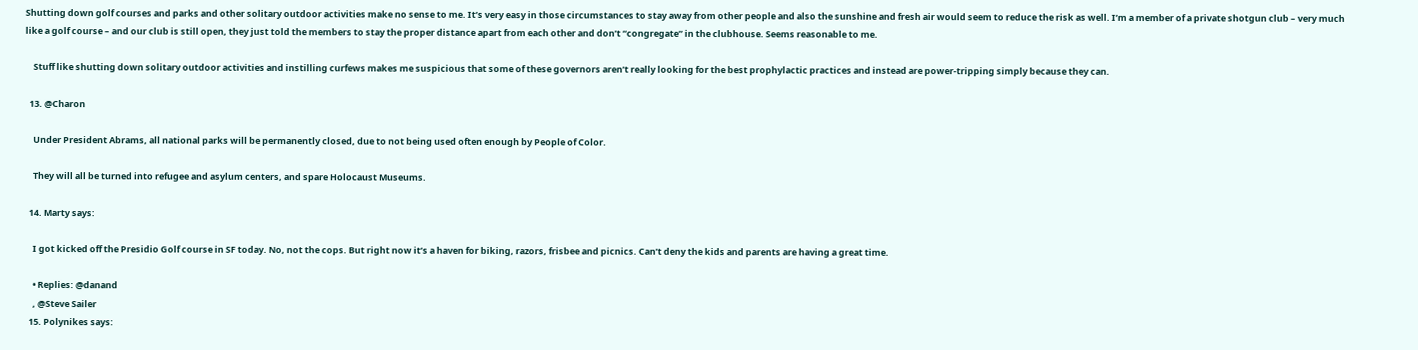Shutting down golf courses and parks and other solitary outdoor activities make no sense to me. It’s very easy in those circumstances to stay away from other people and also the sunshine and fresh air would seem to reduce the risk as well. I’m a member of a private shotgun club – very much like a golf course – and our club is still open, they just told the members to stay the proper distance apart from each other and don’t “congregate” in the clubhouse. Seems reasonable to me.

    Stuff like shutting down solitary outdoor activities and instilling curfews makes me suspicious that some of these governors aren’t really looking for the best prophylactic practices and instead are power-tripping simply because they can.

  13. @Charon

    Under President Abrams, all national parks will be permanently closed, due to not being used often enough by People of Color.

    They will all be turned into refugee and asylum centers, and spare Holocaust Museums.

  14. Marty says:

    I got kicked off the Presidio Golf course in SF today. No, not the cops. But right now it’s a haven for biking, razors, frisbee and picnics. Can’t deny the kids and parents are having a great time.

    • Replies: @danand
    , @Steve Sailer
  15. Polynikes says: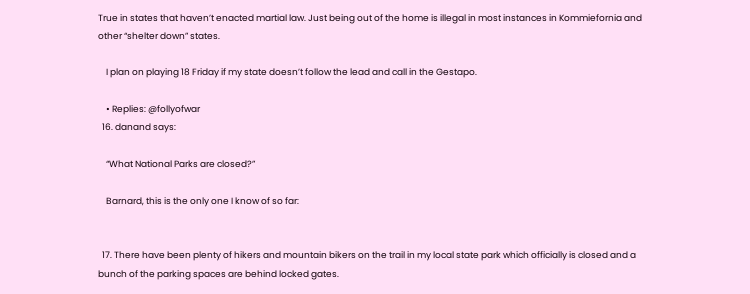True in states that haven’t enacted martial law. Just being out of the home is illegal in most instances in Kommiefornia and other “shelter down” states.

    I plan on playing 18 Friday if my state doesn’t follow the lead and call in the Gestapo.

    • Replies: @follyofwar
  16. danand says:

    “What National Parks are closed?”

    Barnard, this is the only one I know of so far:


  17. There have been plenty of hikers and mountain bikers on the trail in my local state park which officially is closed and a bunch of the parking spaces are behind locked gates.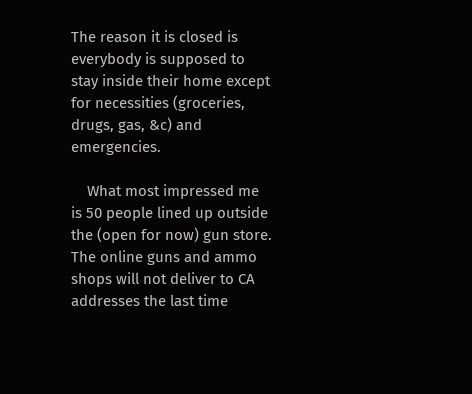The reason it is closed is everybody is supposed to stay inside their home except for necessities (groceries, drugs, gas, &c) and emergencies.

    What most impressed me is 50 people lined up outside the (open for now) gun store. The online guns and ammo shops will not deliver to CA addresses the last time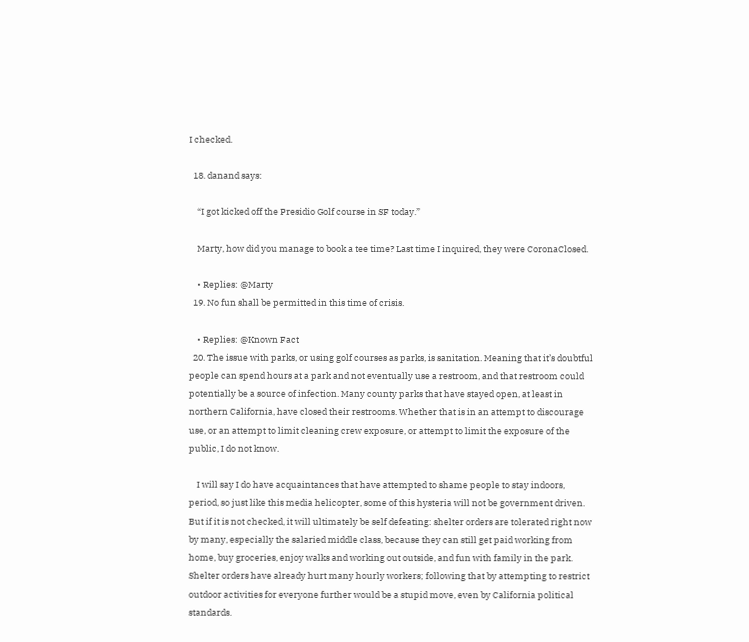I checked.

  18. danand says:

    “I got kicked off the Presidio Golf course in SF today.”

    Marty, how did you manage to book a tee time? Last time I inquired, they were CoronaClosed.

    • Replies: @Marty
  19. No fun shall be permitted in this time of crisis.

    • Replies: @Known Fact
  20. The issue with parks, or using golf courses as parks, is sanitation. Meaning that it’s doubtful people can spend hours at a park and not eventually use a restroom, and that restroom could potentially be a source of infection. Many county parks that have stayed open, at least in northern California, have closed their restrooms. Whether that is in an attempt to discourage use, or an attempt to limit cleaning crew exposure, or attempt to limit the exposure of the public, I do not know.

    I will say I do have acquaintances that have attempted to shame people to stay indoors, period, so just like this media helicopter, some of this hysteria will not be government driven. But if it is not checked, it will ultimately be self defeating: shelter orders are tolerated right now by many, especially the salaried middle class, because they can still get paid working from home, buy groceries, enjoy walks and working out outside, and fun with family in the park. Shelter orders have already hurt many hourly workers; following that by attempting to restrict outdoor activities for everyone further would be a stupid move, even by California political standards.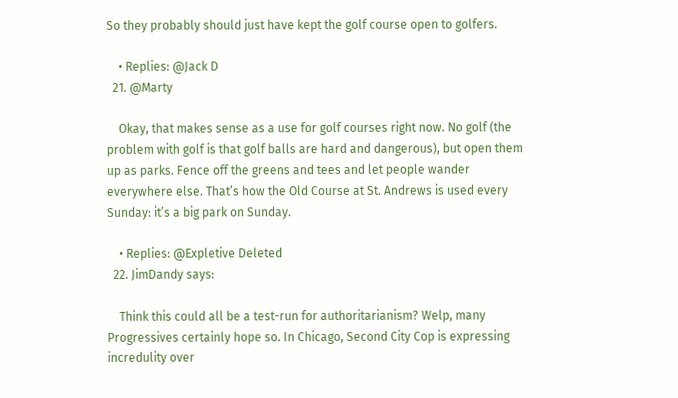So they probably should just have kept the golf course open to golfers.

    • Replies: @Jack D
  21. @Marty

    Okay, that makes sense as a use for golf courses right now. No golf (the problem with golf is that golf balls are hard and dangerous), but open them up as parks. Fence off the greens and tees and let people wander everywhere else. That’s how the Old Course at St. Andrews is used every Sunday: it’s a big park on Sunday.

    • Replies: @Expletive Deleted
  22. JimDandy says:

    Think this could all be a test-run for authoritarianism? Welp, many Progressives certainly hope so. In Chicago, Second City Cop is expressing incredulity over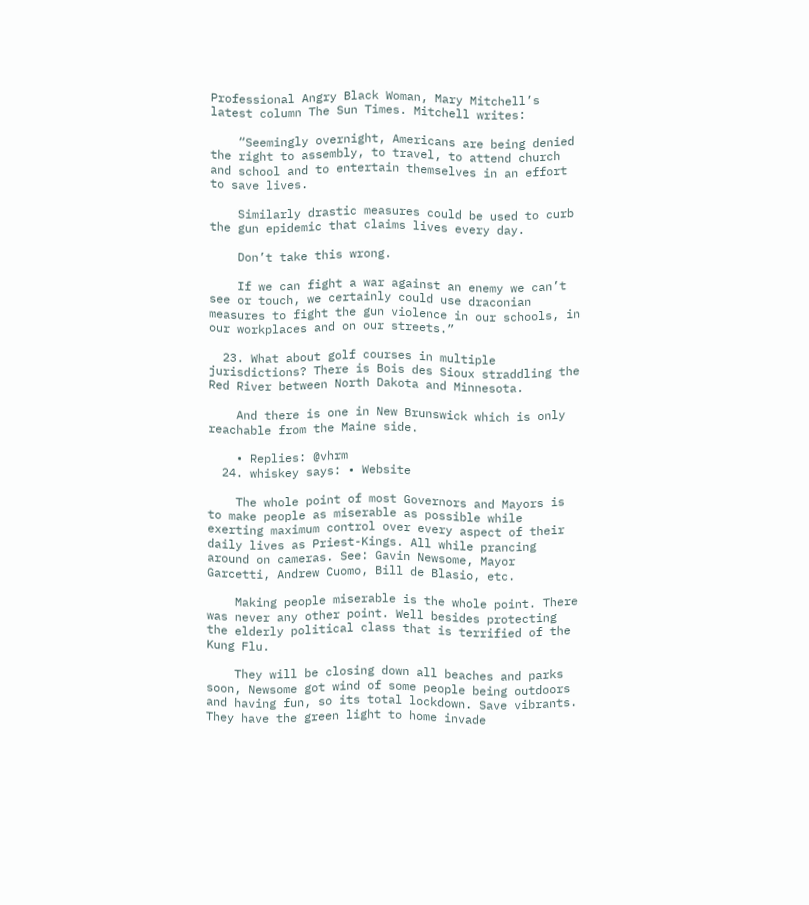Professional Angry Black Woman, Mary Mitchell’s latest column The Sun Times. Mitchell writes:

    “Seemingly overnight, Americans are being denied the right to assembly, to travel, to attend church and school and to entertain themselves in an effort to save lives.

    Similarly drastic measures could be used to curb the gun epidemic that claims lives every day.

    Don’t take this wrong.

    If we can fight a war against an enemy we can’t see or touch, we certainly could use draconian measures to fight the gun violence in our schools, in our workplaces and on our streets.”

  23. What about golf courses in multiple jurisdictions? There is Bois des Sioux straddling the Red River between North Dakota and Minnesota.

    And there is one in New Brunswick which is only reachable from the Maine side.

    • Replies: @vhrm
  24. whiskey says: • Website

    The whole point of most Governors and Mayors is to make people as miserable as possible while exerting maximum control over every aspect of their daily lives as Priest-Kings. All while prancing around on cameras. See: Gavin Newsome, Mayor Garcetti, Andrew Cuomo, Bill de Blasio, etc.

    Making people miserable is the whole point. There was never any other point. Well besides protecting the elderly political class that is terrified of the Kung Flu.

    They will be closing down all beaches and parks soon, Newsome got wind of some people being outdoors and having fun, so its total lockdown. Save vibrants. They have the green light to home invade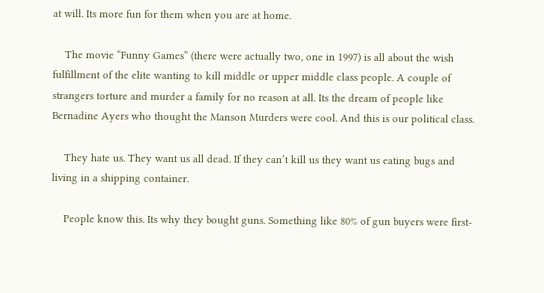at will. Its more fun for them when you are at home.

    The movie “Funny Games” (there were actually two, one in 1997) is all about the wish fulfillment of the elite wanting to kill middle or upper middle class people. A couple of strangers torture and murder a family for no reason at all. Its the dream of people like Bernadine Ayers who thought the Manson Murders were cool. And this is our political class.

    They hate us. They want us all dead. If they can’t kill us they want us eating bugs and living in a shipping container.

    People know this. Its why they bought guns. Something like 80% of gun buyers were first-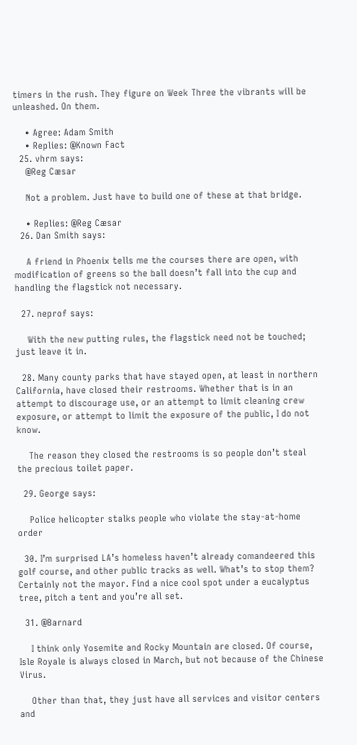timers in the rush. They figure on Week Three the vibrants will be unleashed. On them.

    • Agree: Adam Smith
    • Replies: @Known Fact
  25. vhrm says:
    @Reg Cæsar

    Not a problem. Just have to build one of these at that bridge.

    • Replies: @Reg Cæsar
  26. Dan Smith says:

    A friend in Phoenix tells me the courses there are open, with modification of greens so the ball doesn’t fall into the cup and handling the flagstick not necessary.

  27. neprof says:

    With the new putting rules, the flagstick need not be touched; just leave it in.

  28. Many county parks that have stayed open, at least in northern California, have closed their restrooms. Whether that is in an attempt to discourage use, or an attempt to limit cleaning crew exposure, or attempt to limit the exposure of the public, I do not know.

    The reason they closed the restrooms is so people don’t steal the precious toilet paper.

  29. George says:

    Police helicopter stalks people who violate the stay-at-home order

  30. I’m surprised LA’s homeless haven’t already comandeered this golf course, and other public tracks as well. What’s to stop them? Certainly not the mayor. Find a nice cool spot under a eucalyptus tree, pitch a tent and you’re all set.

  31. @Barnard

    I think only Yosemite and Rocky Mountain are closed. Of course, Isle Royale is always closed in March, but not because of the Chinese Virus.

    Other than that, they just have all services and visitor centers and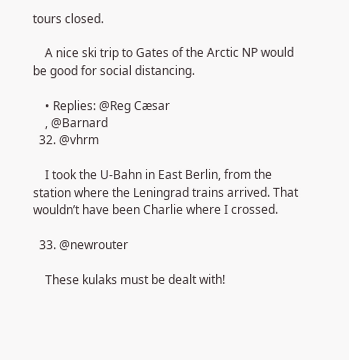tours closed.

    A nice ski trip to Gates of the Arctic NP would be good for social distancing.

    • Replies: @Reg Cæsar
    , @Barnard
  32. @vhrm

    I took the U-Bahn in East Berlin, from the station where the Leningrad trains arrived. That wouldn’t have been Charlie where I crossed.

  33. @newrouter

    These kulaks must be dealt with!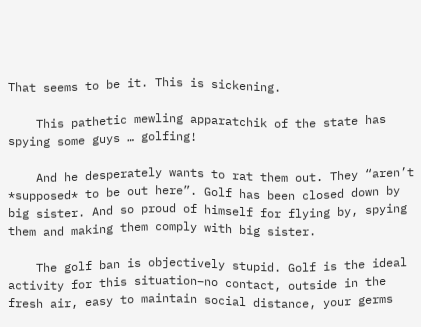That seems to be it. This is sickening.

    This pathetic mewling apparatchik of the state has spying some guys … golfing!

    And he desperately wants to rat them out. They “aren’t *supposed* to be out here”. Golf has been closed down by big sister. And so proud of himself for flying by, spying them and making them comply with big sister.

    The golf ban is objectively stupid. Golf is the ideal activity for this situation–no contact, outside in the fresh air, easy to maintain social distance, your germs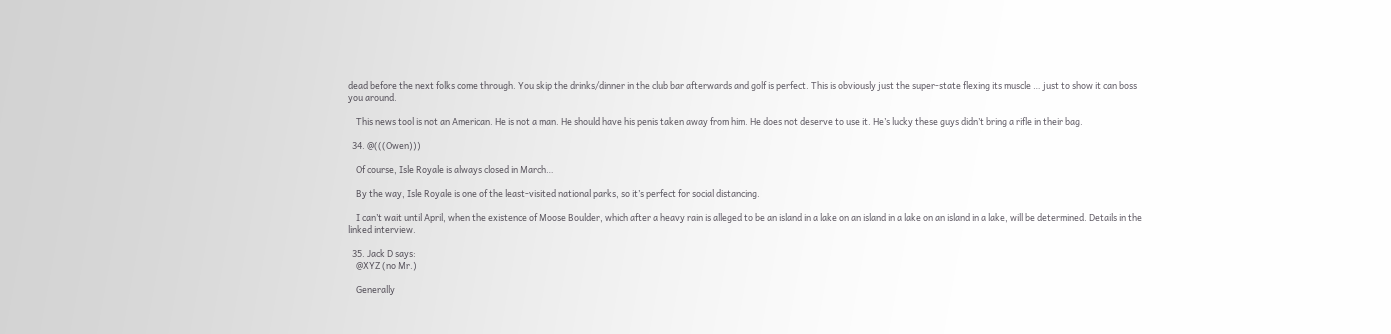dead before the next folks come through. You skip the drinks/dinner in the club bar afterwards and golf is perfect. This is obviously just the super-state flexing its muscle … just to show it can boss you around.

    This news tool is not an American. He is not a man. He should have his penis taken away from him. He does not deserve to use it. He’s lucky these guys didn’t bring a rifle in their bag.

  34. @(((Owen)))

    Of course, Isle Royale is always closed in March…

    By the way, Isle Royale is one of the least-visited national parks, so it’s perfect for social distancing.

    I can’t wait until April, when the existence of Moose Boulder, which after a heavy rain is alleged to be an island in a lake on an island in a lake on an island in a lake, will be determined. Details in the linked interview.

  35. Jack D says:
    @XYZ (no Mr.)

    Generally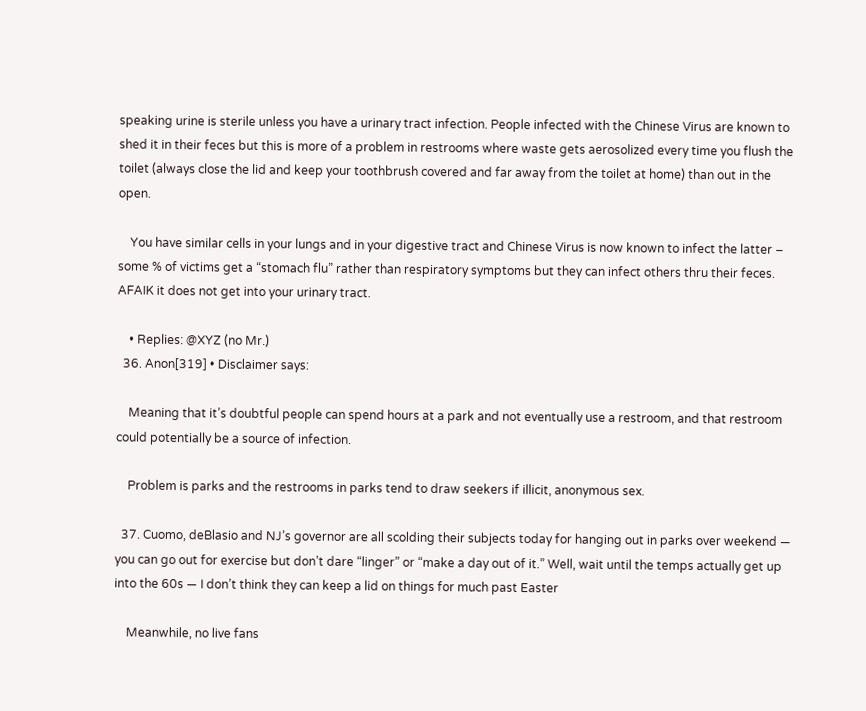speaking urine is sterile unless you have a urinary tract infection. People infected with the Chinese Virus are known to shed it in their feces but this is more of a problem in restrooms where waste gets aerosolized every time you flush the toilet (always close the lid and keep your toothbrush covered and far away from the toilet at home) than out in the open.

    You have similar cells in your lungs and in your digestive tract and Chinese Virus is now known to infect the latter – some % of victims get a “stomach flu” rather than respiratory symptoms but they can infect others thru their feces. AFAIK it does not get into your urinary tract.

    • Replies: @XYZ (no Mr.)
  36. Anon[319] • Disclaimer says:

    Meaning that it’s doubtful people can spend hours at a park and not eventually use a restroom, and that restroom could potentially be a source of infection.

    Problem is parks and the restrooms in parks tend to draw seekers if illicit, anonymous sex.

  37. Cuomo, deBlasio and NJ’s governor are all scolding their subjects today for hanging out in parks over weekend — you can go out for exercise but don’t dare “linger” or “make a day out of it.” Well, wait until the temps actually get up into the 60s — I don’t think they can keep a lid on things for much past Easter

    Meanwhile, no live fans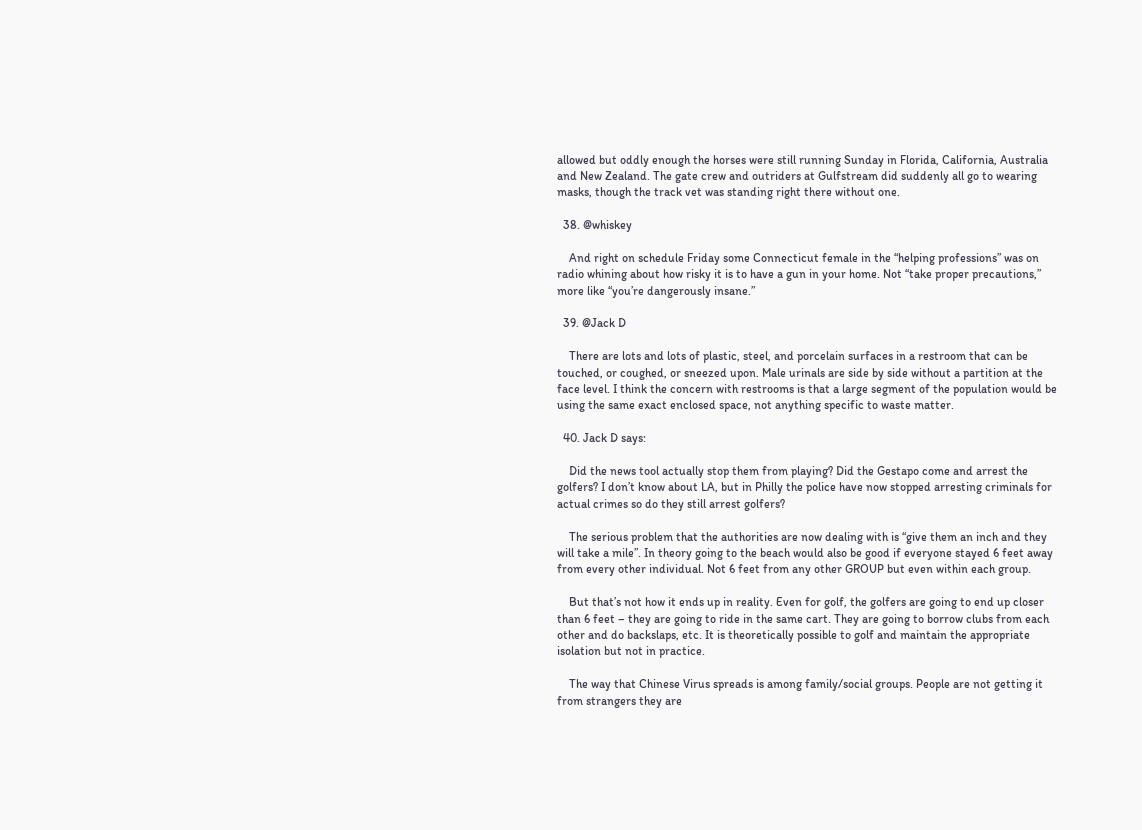allowed but oddly enough the horses were still running Sunday in Florida, California, Australia and New Zealand. The gate crew and outriders at Gulfstream did suddenly all go to wearing masks, though the track vet was standing right there without one.

  38. @whiskey

    And right on schedule Friday some Connecticut female in the “helping professions” was on radio whining about how risky it is to have a gun in your home. Not “take proper precautions,” more like “you’re dangerously insane.”

  39. @Jack D

    There are lots and lots of plastic, steel, and porcelain surfaces in a restroom that can be touched, or coughed, or sneezed upon. Male urinals are side by side without a partition at the face level. I think the concern with restrooms is that a large segment of the population would be using the same exact enclosed space, not anything specific to waste matter.

  40. Jack D says:

    Did the news tool actually stop them from playing? Did the Gestapo come and arrest the golfers? I don’t know about LA, but in Philly the police have now stopped arresting criminals for actual crimes so do they still arrest golfers?

    The serious problem that the authorities are now dealing with is “give them an inch and they will take a mile”. In theory going to the beach would also be good if everyone stayed 6 feet away from every other individual. Not 6 feet from any other GROUP but even within each group.

    But that’s not how it ends up in reality. Even for golf, the golfers are going to end up closer than 6 feet – they are going to ride in the same cart. They are going to borrow clubs from each other and do backslaps, etc. It is theoretically possible to golf and maintain the appropriate isolation but not in practice.

    The way that Chinese Virus spreads is among family/social groups. People are not getting it from strangers they are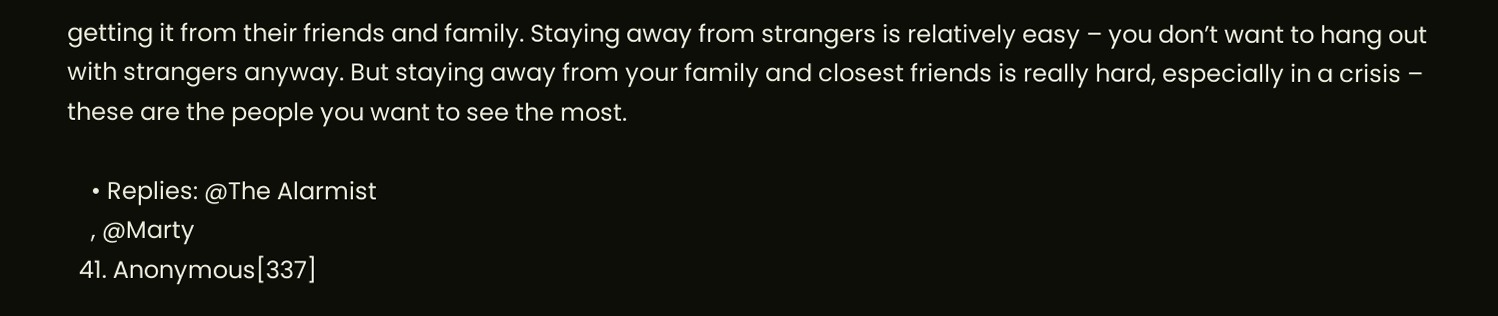getting it from their friends and family. Staying away from strangers is relatively easy – you don’t want to hang out with strangers anyway. But staying away from your family and closest friends is really hard, especially in a crisis – these are the people you want to see the most.

    • Replies: @The Alarmist
    , @Marty
  41. Anonymous[337]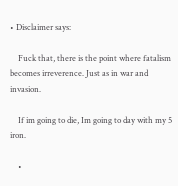• Disclaimer says:

    Fuck that, there is the point where fatalism becomes irreverence. Just as in war and invasion.

    If im going to die, Im going to day with my 5 iron.

    •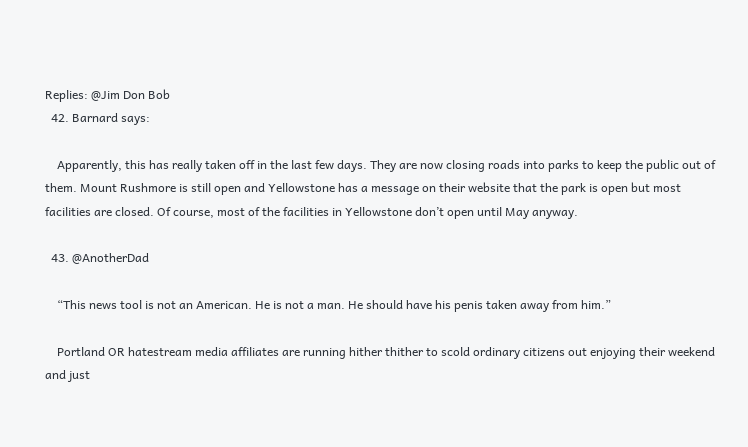Replies: @Jim Don Bob
  42. Barnard says:

    Apparently, this has really taken off in the last few days. They are now closing roads into parks to keep the public out of them. Mount Rushmore is still open and Yellowstone has a message on their website that the park is open but most facilities are closed. Of course, most of the facilities in Yellowstone don’t open until May anyway.

  43. @AnotherDad

    “This news tool is not an American. He is not a man. He should have his penis taken away from him.”

    Portland OR hatestream media affiliates are running hither thither to scold ordinary citizens out enjoying their weekend and just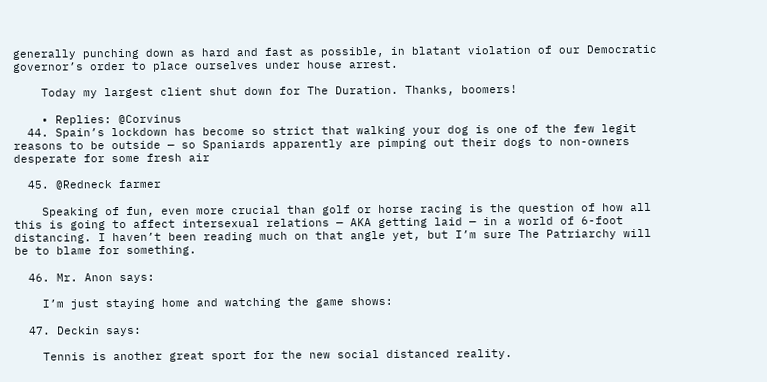generally punching down as hard and fast as possible, in blatant violation of our Democratic governor’s order to place ourselves under house arrest.

    Today my largest client shut down for The Duration. Thanks, boomers!

    • Replies: @Corvinus
  44. Spain’s lockdown has become so strict that walking your dog is one of the few legit reasons to be outside — so Spaniards apparently are pimping out their dogs to non-owners desperate for some fresh air

  45. @Redneck farmer

    Speaking of fun, even more crucial than golf or horse racing is the question of how all this is going to affect intersexual relations — AKA getting laid — in a world of 6-foot distancing. I haven’t been reading much on that angle yet, but I’m sure The Patriarchy will be to blame for something.

  46. Mr. Anon says:

    I’m just staying home and watching the game shows:

  47. Deckin says:

    Tennis is another great sport for the new social distanced reality.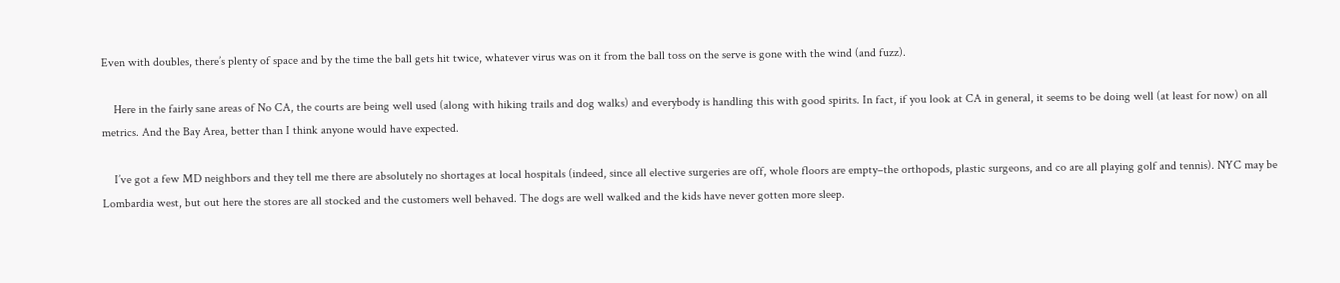Even with doubles, there’s plenty of space and by the time the ball gets hit twice, whatever virus was on it from the ball toss on the serve is gone with the wind (and fuzz).

    Here in the fairly sane areas of No CA, the courts are being well used (along with hiking trails and dog walks) and everybody is handling this with good spirits. In fact, if you look at CA in general, it seems to be doing well (at least for now) on all metrics. And the Bay Area, better than I think anyone would have expected.

    I’ve got a few MD neighbors and they tell me there are absolutely no shortages at local hospitals (indeed, since all elective surgeries are off, whole floors are empty–the orthopods, plastic surgeons, and co are all playing golf and tennis). NYC may be Lombardia west, but out here the stores are all stocked and the customers well behaved. The dogs are well walked and the kids have never gotten more sleep.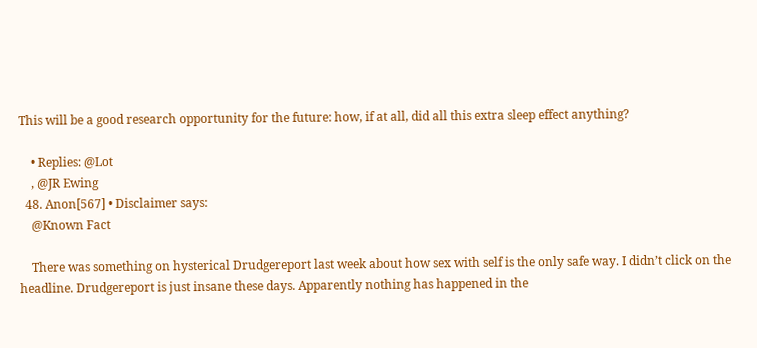This will be a good research opportunity for the future: how, if at all, did all this extra sleep effect anything?

    • Replies: @Lot
    , @JR Ewing
  48. Anon[567] • Disclaimer says:
    @Known Fact

    There was something on hysterical Drudgereport last week about how sex with self is the only safe way. I didn’t click on the headline. Drudgereport is just insane these days. Apparently nothing has happened in the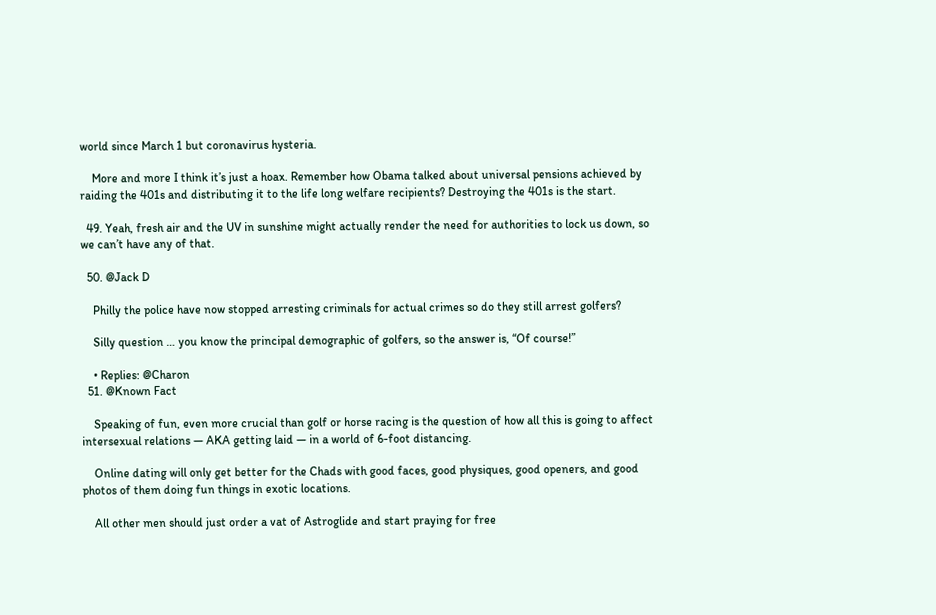world since March 1 but coronavirus hysteria.

    More and more I think it’s just a hoax. Remember how Obama talked about universal pensions achieved by raiding the 401s and distributing it to the life long welfare recipients? Destroying the 401s is the start.

  49. Yeah, fresh air and the UV in sunshine might actually render the need for authorities to lock us down, so we can’t have any of that.

  50. @Jack D

    Philly the police have now stopped arresting criminals for actual crimes so do they still arrest golfers?

    Silly question … you know the principal demographic of golfers, so the answer is, “Of course!”

    • Replies: @Charon
  51. @Known Fact

    Speaking of fun, even more crucial than golf or horse racing is the question of how all this is going to affect intersexual relations — AKA getting laid — in a world of 6-foot distancing.

    Online dating will only get better for the Chads with good faces, good physiques, good openers, and good photos of them doing fun things in exotic locations.

    All other men should just order a vat of Astroglide and start praying for free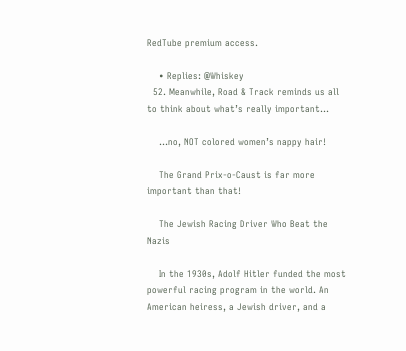RedTube premium access.

    • Replies: @Whiskey
  52. Meanwhile, Road & Track reminds us all to think about what’s really important…

    …no, NOT colored women’s nappy hair!

    The Grand Prix-o-Caust is far more important than that!

    The Jewish Racing Driver Who Beat the Nazis

    In the 1930s, Adolf Hitler funded the most powerful racing program in the world. An American heiress, a Jewish driver, and a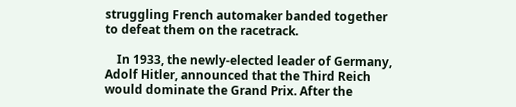struggling French automaker banded together to defeat them on the racetrack.

    In 1933, the newly-elected leader of Germany, Adolf Hitler, announced that the Third Reich would dominate the Grand Prix. After the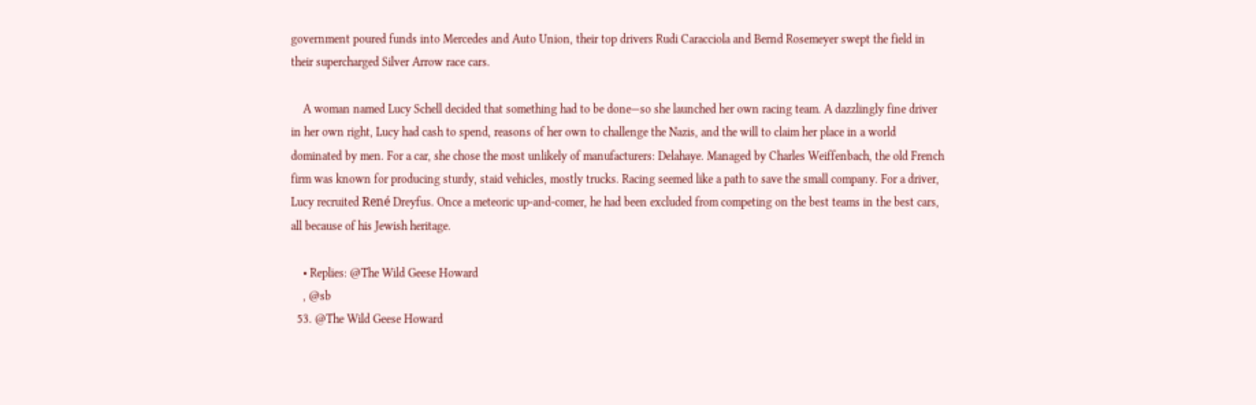government poured funds into Mercedes and Auto Union, their top drivers Rudi Caracciola and Bernd Rosemeyer swept the field in their supercharged Silver Arrow race cars.

    A woman named Lucy Schell decided that something had to be done—so she launched her own racing team. A dazzlingly fine driver in her own right, Lucy had cash to spend, reasons of her own to challenge the Nazis, and the will to claim her place in a world dominated by men. For a car, she chose the most unlikely of manufacturers: Delahaye. Managed by Charles Weiffenbach, the old French firm was known for producing sturdy, staid vehicles, mostly trucks. Racing seemed like a path to save the small company. For a driver, Lucy recruited René Dreyfus. Once a meteoric up-and-comer, he had been excluded from competing on the best teams in the best cars, all because of his Jewish heritage.

    • Replies: @The Wild Geese Howard
    , @sb
  53. @The Wild Geese Howard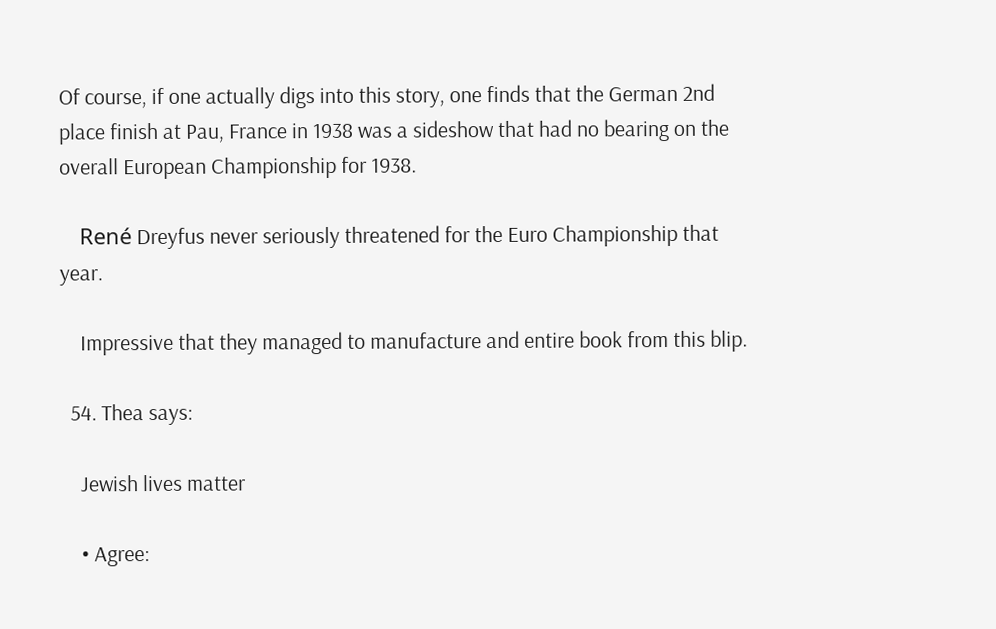Of course, if one actually digs into this story, one finds that the German 2nd place finish at Pau, France in 1938 was a sideshow that had no bearing on the overall European Championship for 1938.

    René Dreyfus never seriously threatened for the Euro Championship that year.

    Impressive that they managed to manufacture and entire book from this blip.

  54. Thea says:

    Jewish lives matter

    • Agree: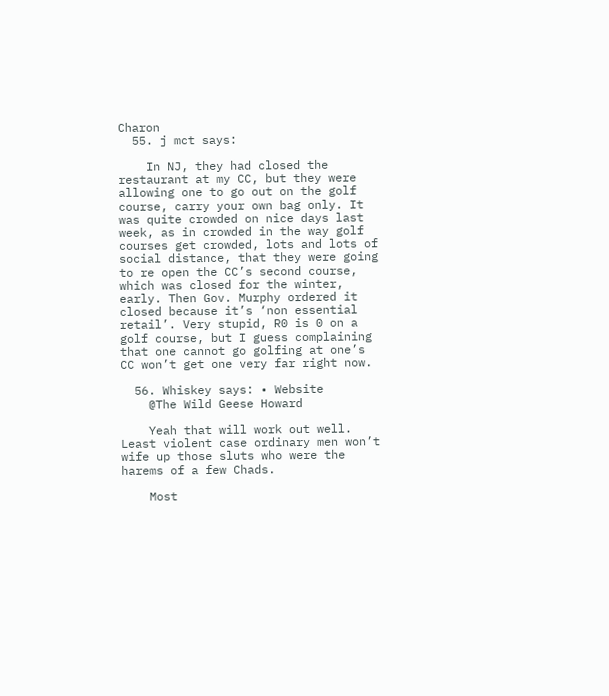Charon
  55. j mct says:

    In NJ, they had closed the restaurant at my CC, but they were allowing one to go out on the golf course, carry your own bag only. It was quite crowded on nice days last week, as in crowded in the way golf courses get crowded, lots and lots of social distance, that they were going to re open the CC’s second course, which was closed for the winter, early. Then Gov. Murphy ordered it closed because it’s ‘non essential retail’. Very stupid, R0 is 0 on a golf course, but I guess complaining that one cannot go golfing at one’s CC won’t get one very far right now.

  56. Whiskey says: • Website
    @The Wild Geese Howard

    Yeah that will work out well. Least violent case ordinary men won’t wife up those sluts who were the harems of a few Chads.

    Most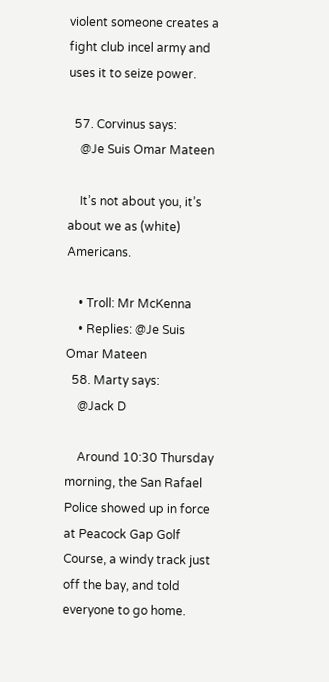violent someone creates a fight club incel army and uses it to seize power.

  57. Corvinus says:
    @Je Suis Omar Mateen

    It’s not about you, it’s about we as (white) Americans.

    • Troll: Mr McKenna
    • Replies: @Je Suis Omar Mateen
  58. Marty says:
    @Jack D

    Around 10:30 Thursday morning, the San Rafael Police showed up in force at Peacock Gap Golf Course, a windy track just off the bay, and told everyone to go home.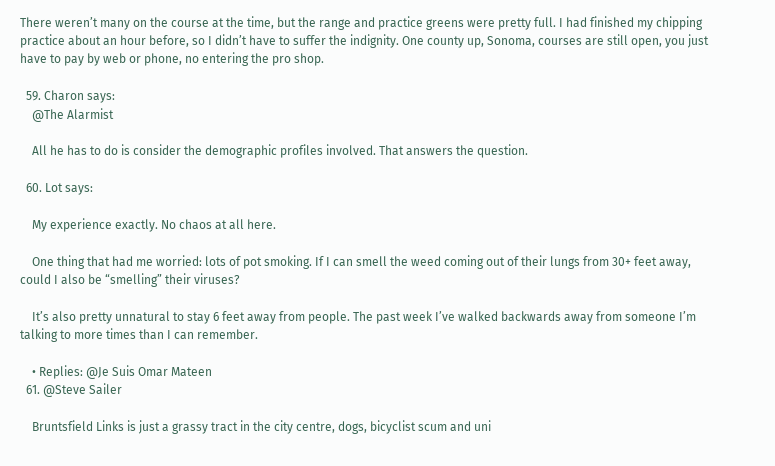There weren’t many on the course at the time, but the range and practice greens were pretty full. I had finished my chipping practice about an hour before, so I didn’t have to suffer the indignity. One county up, Sonoma, courses are still open, you just have to pay by web or phone, no entering the pro shop.

  59. Charon says:
    @The Alarmist

    All he has to do is consider the demographic profiles involved. That answers the question.

  60. Lot says:

    My experience exactly. No chaos at all here.

    One thing that had me worried: lots of pot smoking. If I can smell the weed coming out of their lungs from 30+ feet away, could I also be “smelling” their viruses?

    It’s also pretty unnatural to stay 6 feet away from people. The past week I’ve walked backwards away from someone I’m talking to more times than I can remember.

    • Replies: @Je Suis Omar Mateen
  61. @Steve Sailer

    Bruntsfield Links is just a grassy tract in the city centre, dogs, bicyclist scum and uni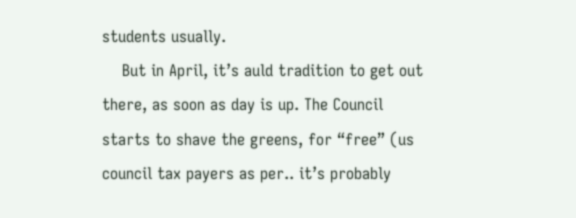students usually.
    But in April, it’s auld tradition to get out there, as soon as day is up. The Council starts to shave the greens, for “free” (us council tax payers as per.. it’s probably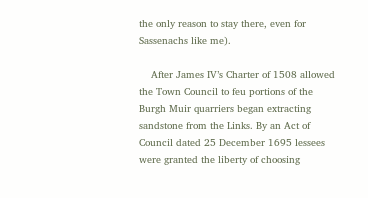the only reason to stay there, even for Sassenachs like me).

    After James IV’s Charter of 1508 allowed the Town Council to feu portions of the Burgh Muir quarriers began extracting sandstone from the Links. By an Act of Council dated 25 December 1695 lessees were granted the liberty of choosing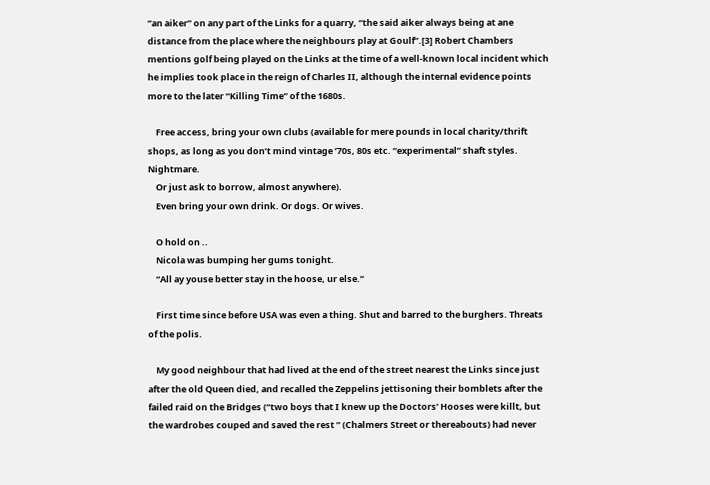“an aiker” on any part of the Links for a quarry, “the said aiker always being at ane distance from the place where the neighbours play at Goulf”.[3] Robert Chambers mentions golf being played on the Links at the time of a well-known local incident which he implies took place in the reign of Charles II, although the internal evidence points more to the later “Killing Time” of the 1680s.

    Free access, bring your own clubs (available for mere pounds in local charity/thrift shops, as long as you don’t mind vintage ’70s, 80s etc. “experimental” shaft styles. Nightmare.
    Or just ask to borrow, almost anywhere).
    Even bring your own drink. Or dogs. Or wives.

    O hold on ..
    Nicola was bumping her gums tonight.
    “All ay youse better stay in the hoose, ur else.”

    First time since before USA was even a thing. Shut and barred to the burghers. Threats of the polis.

    My good neighbour that had lived at the end of the street nearest the Links since just after the old Queen died, and recalled the Zeppelins jettisoning their bomblets after the failed raid on the Bridges (“two boys that I knew up the Doctors’ Hooses were killt, but the wardrobes couped and saved the rest ” (Chalmers Street or thereabouts) had never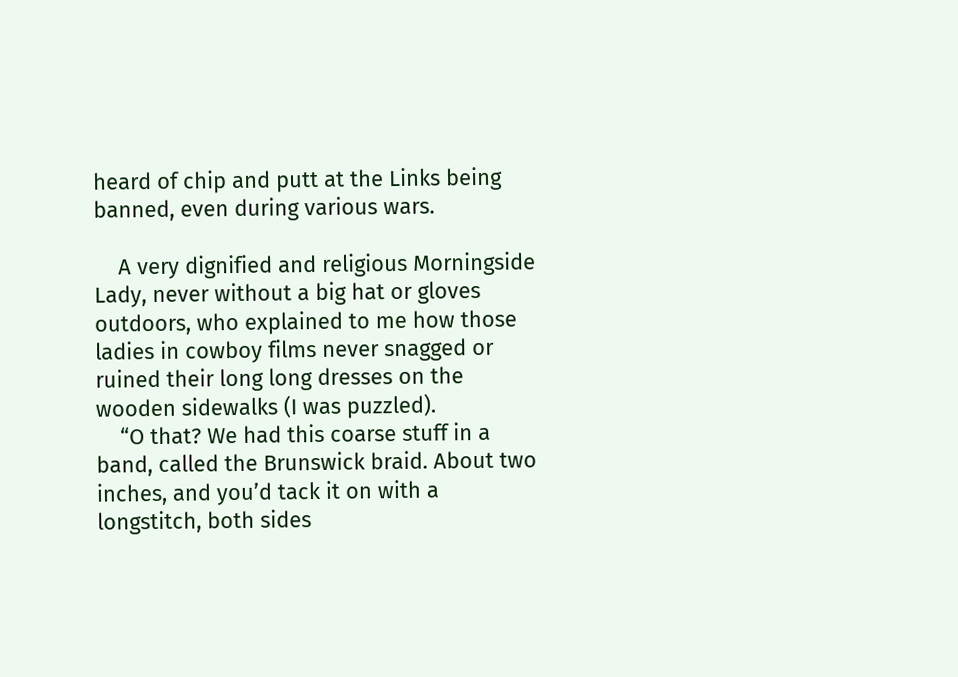heard of chip and putt at the Links being banned, even during various wars.

    A very dignified and religious Morningside Lady, never without a big hat or gloves outdoors, who explained to me how those ladies in cowboy films never snagged or ruined their long long dresses on the wooden sidewalks (I was puzzled).
    “O that? We had this coarse stuff in a band, called the Brunswick braid. About two inches, and you’d tack it on with a longstitch, both sides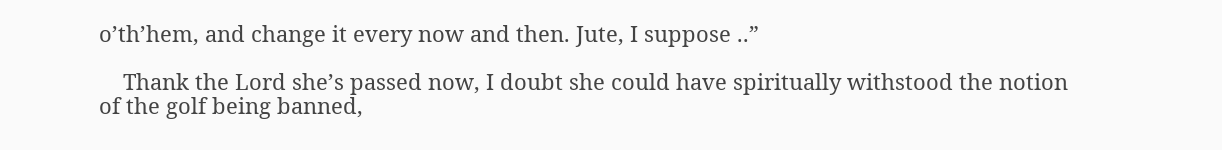o’th’hem, and change it every now and then. Jute, I suppose ..”

    Thank the Lord she’s passed now, I doubt she could have spiritually withstood the notion of the golf being banned,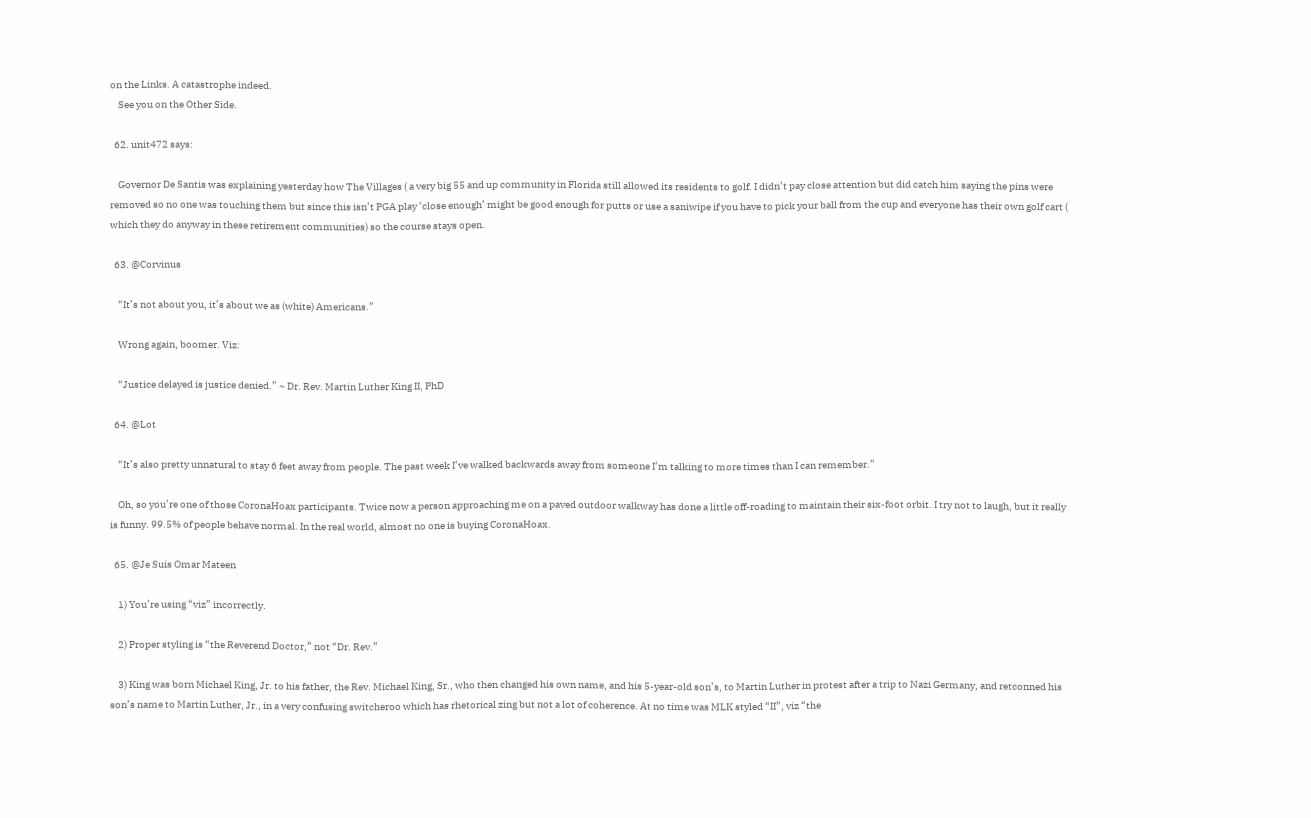on the Links. A catastrophe indeed.
    See you on the Other Side.

  62. unit472 says:

    Governor De Santis was explaining yesterday how The Villages ( a very big 55 and up community in Florida still allowed its residents to golf. I didn’t pay close attention but did catch him saying the pins were removed so no one was touching them but since this isn’t PGA play ‘close enough’ might be good enough for putts or use a saniwipe if you have to pick your ball from the cup and everyone has their own golf cart ( which they do anyway in these retirement communities) so the course stays open.

  63. @Corvinus

    “It’s not about you, it’s about we as (white) Americans.”

    Wrong again, boomer. Viz:

    “Justice delayed is justice denied.” ~ Dr. Rev. Martin Luther King II, PhD

  64. @Lot

    “It’s also pretty unnatural to stay 6 feet away from people. The past week I’ve walked backwards away from someone I’m talking to more times than I can remember.”

    Oh, so you’re one of those CoronaHoax participants. Twice now a person approaching me on a paved outdoor walkway has done a little off-roading to maintain their six-foot orbit. I try not to laugh, but it really is funny. 99.5% of people behave normal. In the real world, almost no one is buying CoronaHoax.

  65. @Je Suis Omar Mateen

    1) You’re using “viz” incorrectly.

    2) Proper styling is “the Reverend Doctor,” not “Dr. Rev.”

    3) King was born Michael King, Jr. to his father, the Rev. Michael King, Sr., who then changed his own name, and his 5-year-old son’s, to Martin Luther in protest after a trip to Nazi Germany, and retconned his son’s name to Martin Luther, Jr., in a very confusing switcheroo which has rhetorical zing but not a lot of coherence. At no time was MLK styled “II”, viz “the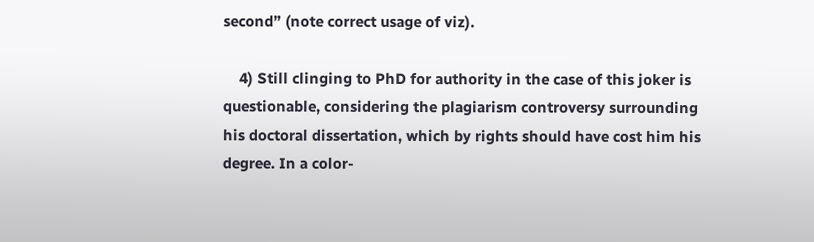second” (note correct usage of viz).

    4) Still clinging to PhD for authority in the case of this joker is questionable, considering the plagiarism controversy surrounding his doctoral dissertation, which by rights should have cost him his degree. In a color-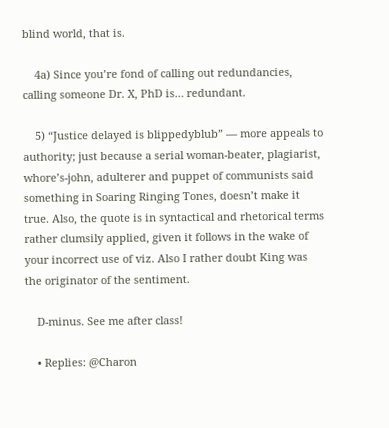blind world, that is.

    4a) Since you’re fond of calling out redundancies, calling someone Dr. X, PhD is… redundant.

    5) “Justice delayed is blippedyblub” — more appeals to authority; just because a serial woman-beater, plagiarist, whore’s-john, adulterer and puppet of communists said something in Soaring Ringing Tones, doesn’t make it true. Also, the quote is in syntactical and rhetorical terms rather clumsily applied, given it follows in the wake of your incorrect use of viz. Also I rather doubt King was the originator of the sentiment.

    D-minus. See me after class!

    • Replies: @Charon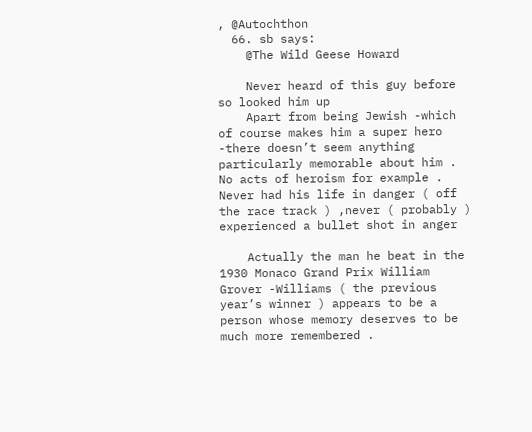, @Autochthon
  66. sb says:
    @The Wild Geese Howard

    Never heard of this guy before so looked him up
    Apart from being Jewish -which of course makes him a super hero -there doesn’t seem anything particularly memorable about him . No acts of heroism for example . Never had his life in danger ( off the race track ) ,never ( probably ) experienced a bullet shot in anger

    Actually the man he beat in the 1930 Monaco Grand Prix William Grover -Williams ( the previous year’s winner ) appears to be a person whose memory deserves to be much more remembered .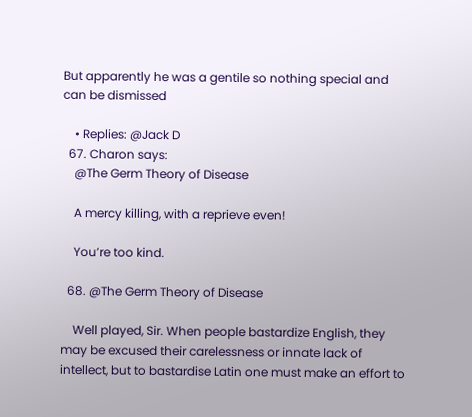But apparently he was a gentile so nothing special and can be dismissed

    • Replies: @Jack D
  67. Charon says:
    @The Germ Theory of Disease

    A mercy killing, with a reprieve even!

    You’re too kind.

  68. @The Germ Theory of Disease

    Well played, Sir. When people bastardize English, they may be excused their carelessness or innate lack of intellect, but to bastardise Latin one must make an effort to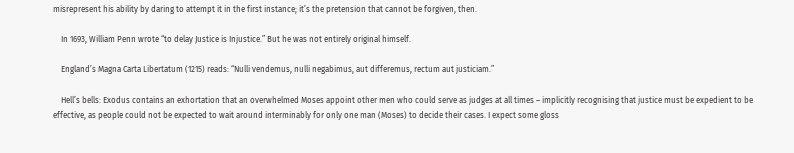misrepresent his ability by daring to attempt it in the first instance; it’s the pretension that cannot be forgiven, then.

    In 1693, William Penn wrote “to delay Justice is Injustice.” But he was not entirely original himself.

    England’s Magna Carta Libertatum (1215) reads: “Nulli vendemus, nulli negabimus, aut differemus, rectum aut justiciam.”

    Hell’s bells: Exodus contains an exhortation that an overwhelmed Moses appoint other men who could serve as judges at all times – implicitly recognising that justice must be expedient to be effective, as people could not be expected to wait around interminably for only one man (Moses) to decide their cases. I expect some gloss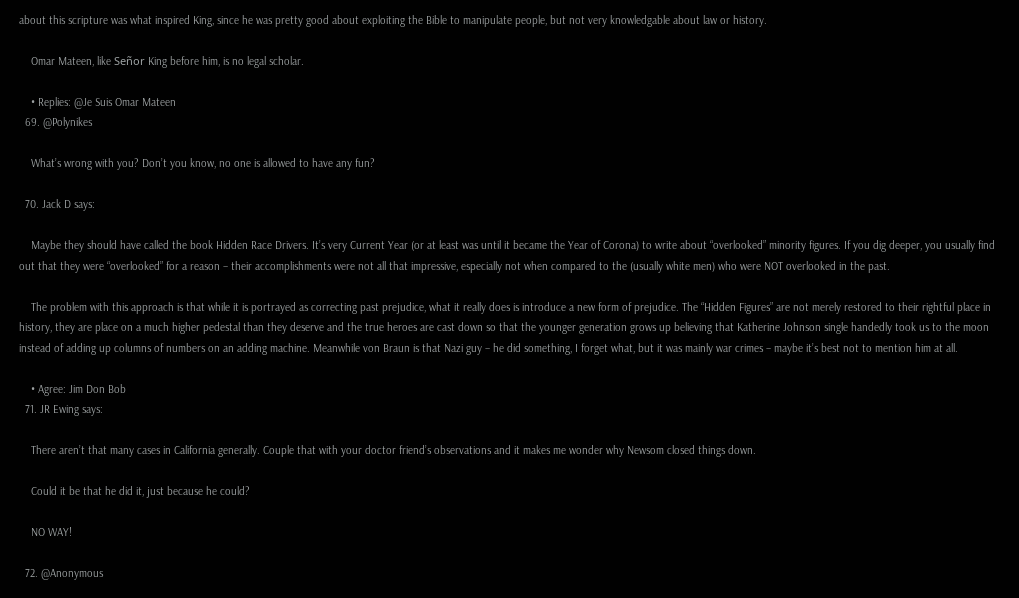about this scripture was what inspired King, since he was pretty good about exploiting the Bible to manipulate people, but not very knowledgable about law or history.

    Omar Mateen, like Señor King before him, is no legal scholar.

    • Replies: @Je Suis Omar Mateen
  69. @Polynikes

    What’s wrong with you? Don’t you know, no one is allowed to have any fun?

  70. Jack D says:

    Maybe they should have called the book Hidden Race Drivers. It’s very Current Year (or at least was until it became the Year of Corona) to write about “overlooked” minority figures. If you dig deeper, you usually find out that they were “overlooked” for a reason – their accomplishments were not all that impressive, especially not when compared to the (usually white men) who were NOT overlooked in the past.

    The problem with this approach is that while it is portrayed as correcting past prejudice, what it really does is introduce a new form of prejudice. The “Hidden Figures” are not merely restored to their rightful place in history, they are place on a much higher pedestal than they deserve and the true heroes are cast down so that the younger generation grows up believing that Katherine Johnson single handedly took us to the moon instead of adding up columns of numbers on an adding machine. Meanwhile von Braun is that Nazi guy – he did something, I forget what, but it was mainly war crimes – maybe it’s best not to mention him at all.

    • Agree: Jim Don Bob
  71. JR Ewing says:

    There aren’t that many cases in California generally. Couple that with your doctor friend’s observations and it makes me wonder why Newsom closed things down.

    Could it be that he did it, just because he could?

    NO WAY!

  72. @Anonymous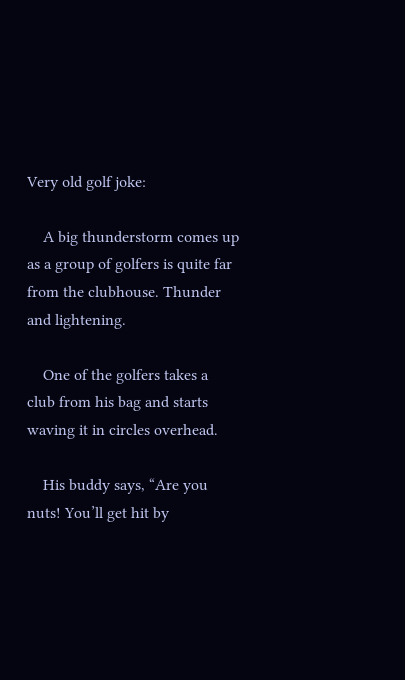Very old golf joke:

    A big thunderstorm comes up as a group of golfers is quite far from the clubhouse. Thunder and lightening.

    One of the golfers takes a club from his bag and starts waving it in circles overhead.

    His buddy says, “Are you nuts! You’ll get hit by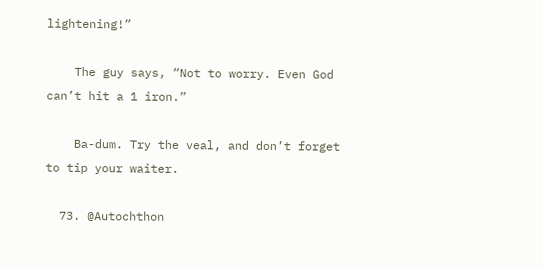lightening!”

    The guy says, “Not to worry. Even God can’t hit a 1 iron.”

    Ba-dum. Try the veal, and don’t forget to tip your waiter.

  73. @Autochthon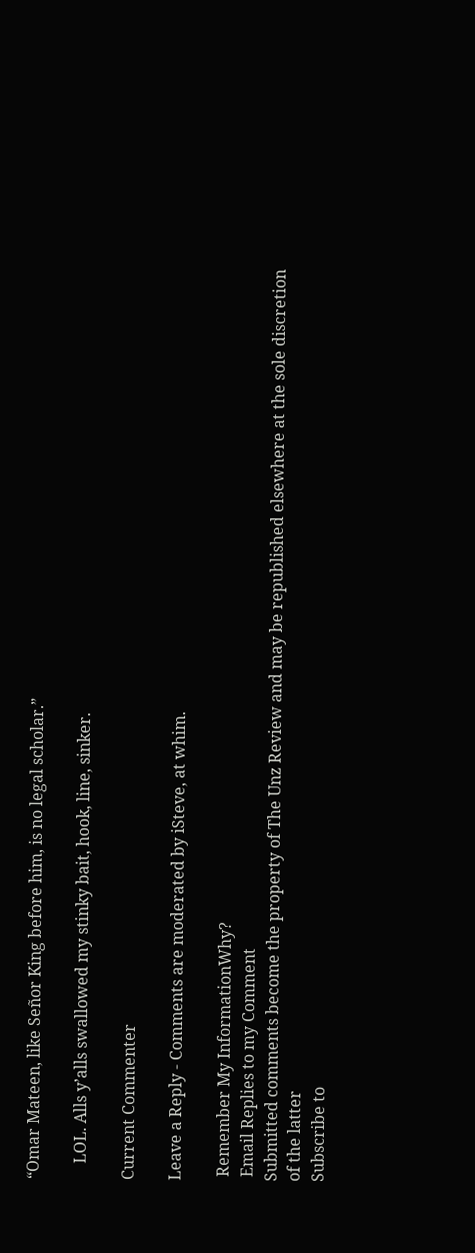“Omar Mateen, like Señor King before him, is no legal scholar.”

    LOL. Alls y’alls swallowed my stinky bait, hook, line, sinker.

Current Commenter

Leave a Reply - Comments are moderated by iSteve, at whim.

 Remember My InformationWhy?
 Email Replies to my Comment
Submitted comments become the property of The Unz Review and may be republished elsewhere at the sole discretion of the latter
Subscribe to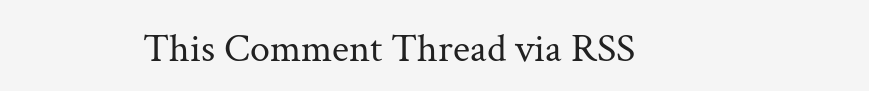This Comment Thread via RSS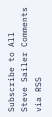Subscribe to All Steve Sailer Comments via RSS